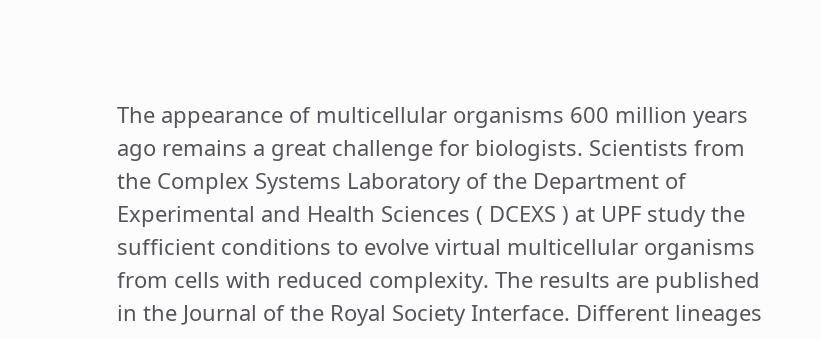The appearance of multicellular organisms 600 million years ago remains a great challenge for biologists. Scientists from the Complex Systems Laboratory of the Department of Experimental and Health Sciences ( DCEXS ) at UPF study the sufficient conditions to evolve virtual multicellular organisms from cells with reduced complexity. The results are published in the Journal of the Royal Society Interface. Different lineages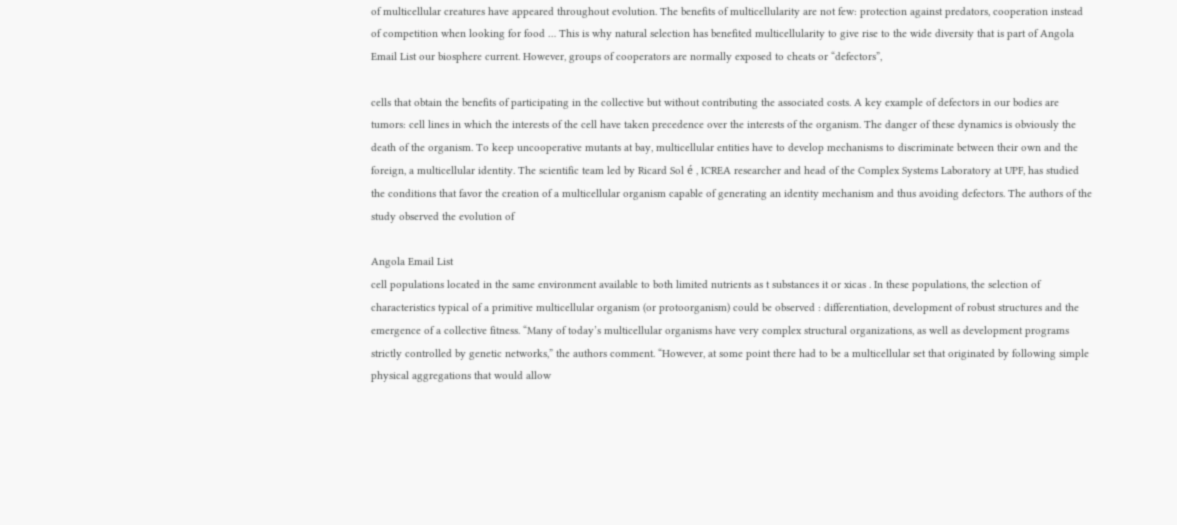of multicellular creatures have appeared throughout evolution. The benefits of multicellularity are not few: protection against predators, cooperation instead of competition when looking for food … This is why natural selection has benefited multicellularity to give rise to the wide diversity that is part of Angola Email List our biosphere current. However, groups of cooperators are normally exposed to cheats or “defectors”,

cells that obtain the benefits of participating in the collective but without contributing the associated costs. A key example of defectors in our bodies are tumors: cell lines in which the interests of the cell have taken precedence over the interests of the organism. The danger of these dynamics is obviously the death of the organism. To keep uncooperative mutants at bay, multicellular entities have to develop mechanisms to discriminate between their own and the foreign, a multicellular identity. The scientific team led by Ricard Sol é , ICREA researcher and head of the Complex Systems Laboratory at UPF, has studied the conditions that favor the creation of a multicellular organism capable of generating an identity mechanism and thus avoiding defectors. The authors of the study observed the evolution of

Angola Email List
cell populations located in the same environment available to both limited nutrients as t substances it or xicas . In these populations, the selection of characteristics typical of a primitive multicellular organism (or protoorganism) could be observed : differentiation, development of robust structures and the emergence of a collective fitness. “Many of today’s multicellular organisms have very complex structural organizations, as well as development programs strictly controlled by genetic networks,” the authors comment. “However, at some point there had to be a multicellular set that originated by following simple physical aggregations that would allow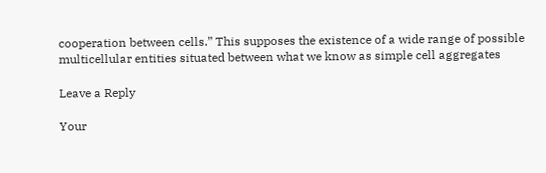cooperation between cells.” This supposes the existence of a wide range of possible multicellular entities situated between what we know as simple cell aggregates

Leave a Reply

Your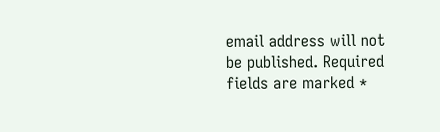email address will not be published. Required fields are marked *